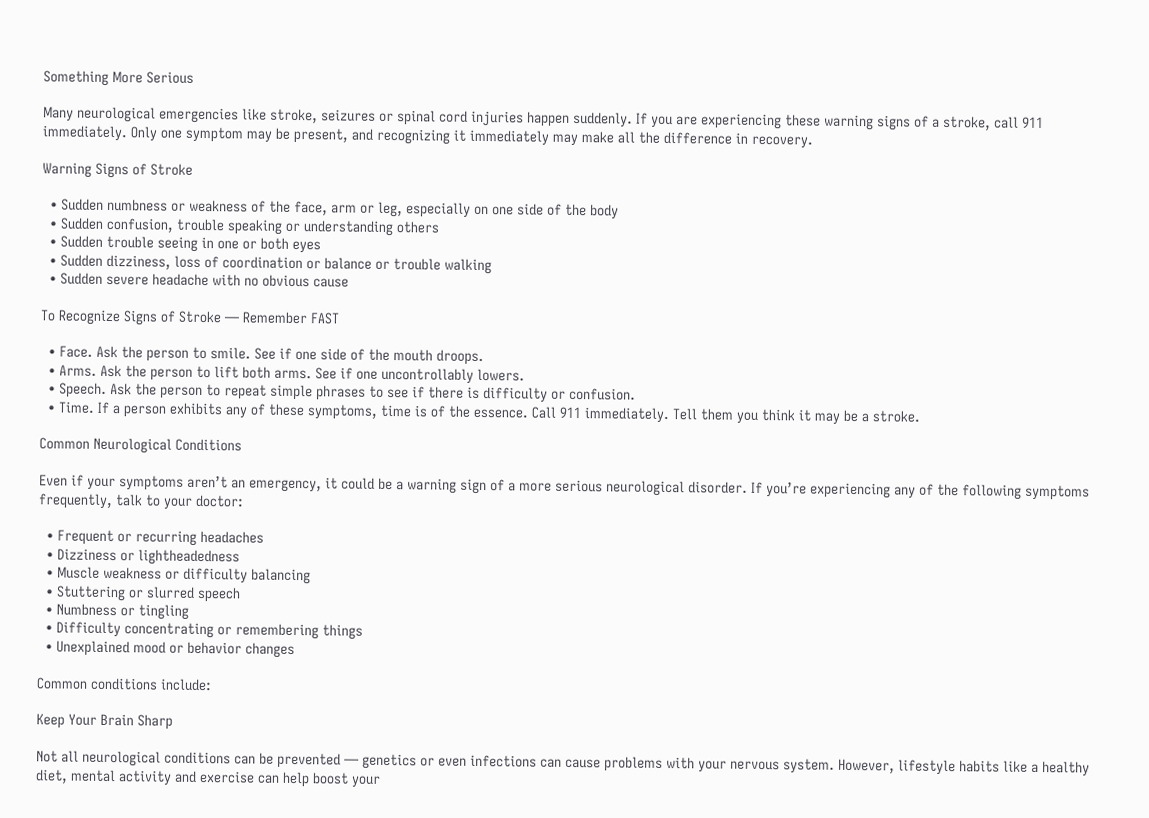Something More Serious

Many neurological emergencies like stroke, seizures or spinal cord injuries happen suddenly. If you are experiencing these warning signs of a stroke, call 911 immediately. Only one symptom may be present, and recognizing it immediately may make all the difference in recovery.

Warning Signs of Stroke

  • Sudden numbness or weakness of the face, arm or leg, especially on one side of the body
  • Sudden confusion, trouble speaking or understanding others
  • Sudden trouble seeing in one or both eyes
  • Sudden dizziness, loss of coordination or balance or trouble walking
  • Sudden severe headache with no obvious cause

To Recognize Signs of Stroke — Remember FAST

  • Face. Ask the person to smile. See if one side of the mouth droops.
  • Arms. Ask the person to lift both arms. See if one uncontrollably lowers.
  • Speech. Ask the person to repeat simple phrases to see if there is difficulty or confusion.
  • Time. If a person exhibits any of these symptoms, time is of the essence. Call 911 immediately. Tell them you think it may be a stroke.

Common Neurological Conditions

Even if your symptoms aren’t an emergency, it could be a warning sign of a more serious neurological disorder. If you’re experiencing any of the following symptoms frequently, talk to your doctor:

  • Frequent or recurring headaches
  • Dizziness or lightheadedness
  • Muscle weakness or difficulty balancing
  • Stuttering or slurred speech
  • Numbness or tingling
  • Difficulty concentrating or remembering things
  • Unexplained mood or behavior changes

Common conditions include:

Keep Your Brain Sharp

Not all neurological conditions can be prevented — genetics or even infections can cause problems with your nervous system. However, lifestyle habits like a healthy diet, mental activity and exercise can help boost your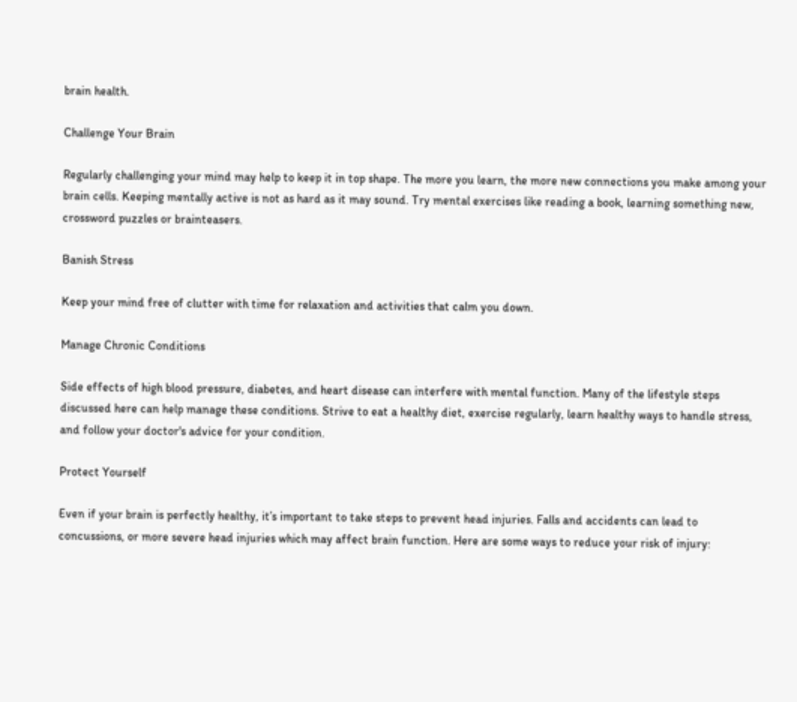brain health.

Challenge Your Brain

Regularly challenging your mind may help to keep it in top shape. The more you learn, the more new connections you make among your brain cells. Keeping mentally active is not as hard as it may sound. Try mental exercises like reading a book, learning something new, crossword puzzles or brainteasers.

Banish Stress

Keep your mind free of clutter with time for relaxation and activities that calm you down.

Manage Chronic Conditions

Side effects of high blood pressure, diabetes, and heart disease can interfere with mental function. Many of the lifestyle steps discussed here can help manage these conditions. Strive to eat a healthy diet, exercise regularly, learn healthy ways to handle stress, and follow your doctor's advice for your condition.

Protect Yourself

Even if your brain is perfectly healthy, it’s important to take steps to prevent head injuries. Falls and accidents can lead to concussions, or more severe head injuries which may affect brain function. Here are some ways to reduce your risk of injury: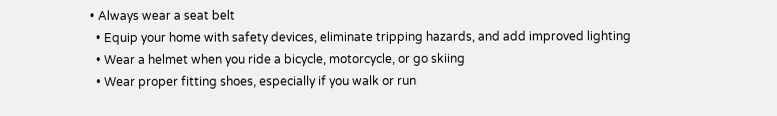• Always wear a seat belt
  • Equip your home with safety devices, eliminate tripping hazards, and add improved lighting
  • Wear a helmet when you ride a bicycle, motorcycle, or go skiing
  • Wear proper fitting shoes, especially if you walk or run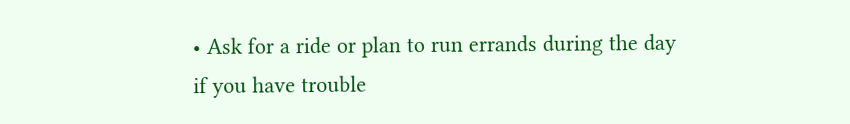• Ask for a ride or plan to run errands during the day if you have trouble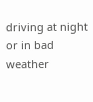driving at night or in bad weather